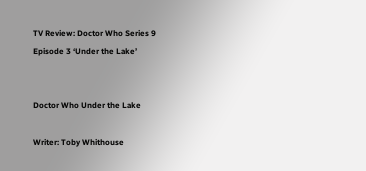TV Review: Doctor Who Series 9 Episode 3 ‘Under the Lake’


Doctor Who Under the Lake

Writer: Toby Whithouse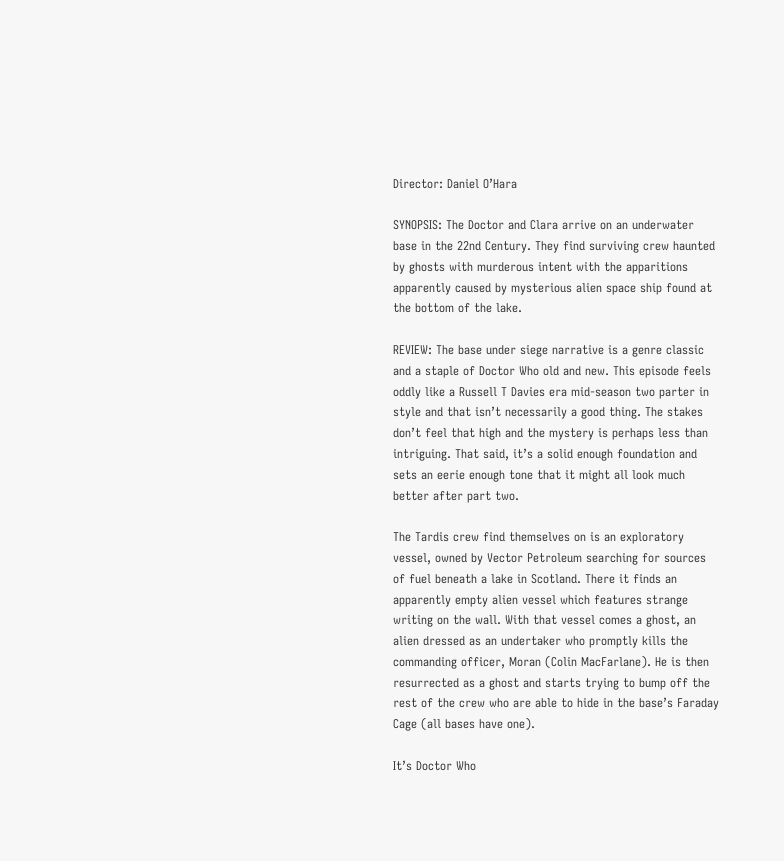Director: Daniel O’Hara

SYNOPSIS: The Doctor and Clara arrive on an underwater base in the 22nd Century. They find surviving crew haunted by ghosts with murderous intent with the apparitions apparently caused by mysterious alien space ship found at the bottom of the lake.

REVIEW: The base under siege narrative is a genre classic and a staple of Doctor Who old and new. This episode feels oddly like a Russell T Davies era mid-season two parter in style and that isn’t necessarily a good thing. The stakes don’t feel that high and the mystery is perhaps less than intriguing. That said, it’s a solid enough foundation and sets an eerie enough tone that it might all look much better after part two.

The Tardis crew find themselves on is an exploratory vessel, owned by Vector Petroleum searching for sources of fuel beneath a lake in Scotland. There it finds an apparently empty alien vessel which features strange writing on the wall. With that vessel comes a ghost, an alien dressed as an undertaker who promptly kills the commanding officer, Moran (Colin MacFarlane). He is then resurrected as a ghost and starts trying to bump off the rest of the crew who are able to hide in the base’s Faraday Cage (all bases have one).

It’s Doctor Who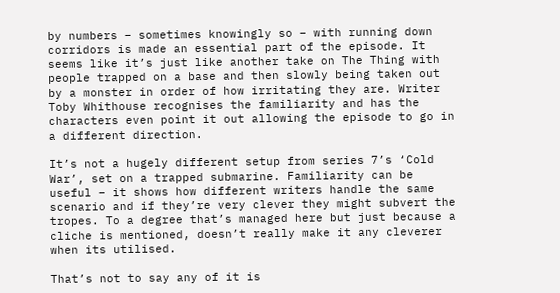by numbers – sometimes knowingly so – with running down corridors is made an essential part of the episode. It seems like it’s just like another take on The Thing with people trapped on a base and then slowly being taken out by a monster in order of how irritating they are. Writer Toby Whithouse recognises the familiarity and has the characters even point it out allowing the episode to go in a different direction.

It’s not a hugely different setup from series 7’s ‘Cold War’, set on a trapped submarine. Familiarity can be useful – it shows how different writers handle the same scenario and if they’re very clever they might subvert the tropes. To a degree that’s managed here but just because a cliche is mentioned, doesn’t really make it any cleverer when its utilised.

That’s not to say any of it is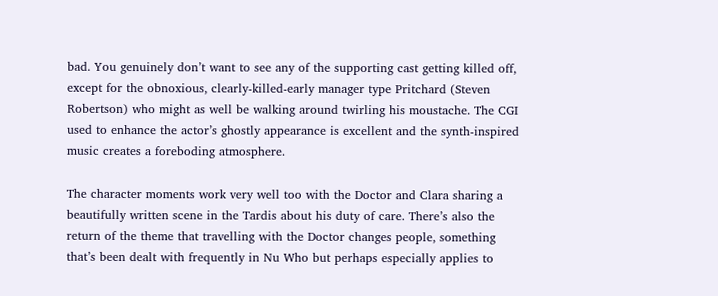bad. You genuinely don’t want to see any of the supporting cast getting killed off, except for the obnoxious, clearly-killed-early manager type Pritchard (Steven Robertson) who might as well be walking around twirling his moustache. The CGI used to enhance the actor’s ghostly appearance is excellent and the synth-inspired music creates a foreboding atmosphere.

The character moments work very well too with the Doctor and Clara sharing a beautifully written scene in the Tardis about his duty of care. There’s also the return of the theme that travelling with the Doctor changes people, something that’s been dealt with frequently in Nu Who but perhaps especially applies to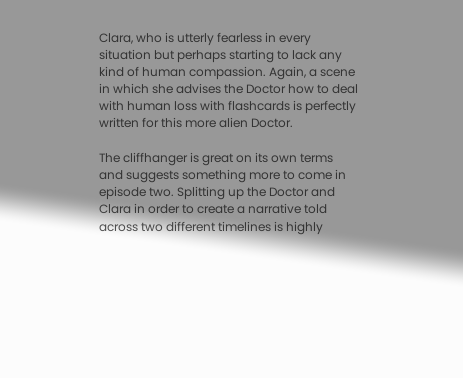Clara, who is utterly fearless in every situation but perhaps starting to lack any kind of human compassion. Again, a scene in which she advises the Doctor how to deal with human loss with flashcards is perfectly written for this more alien Doctor.

The cliffhanger is great on its own terms and suggests something more to come in episode two. Splitting up the Doctor and Clara in order to create a narrative told across two different timelines is highly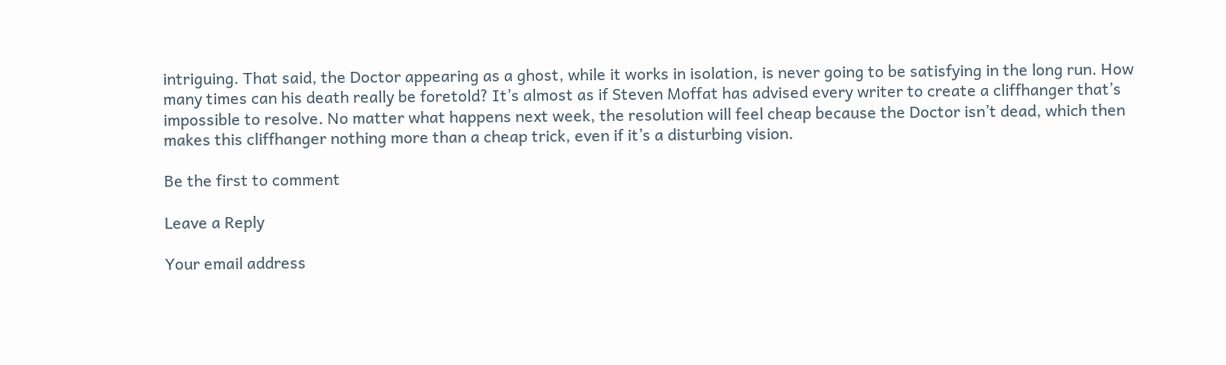intriguing. That said, the Doctor appearing as a ghost, while it works in isolation, is never going to be satisfying in the long run. How many times can his death really be foretold? It’s almost as if Steven Moffat has advised every writer to create a cliffhanger that’s impossible to resolve. No matter what happens next week, the resolution will feel cheap because the Doctor isn’t dead, which then makes this cliffhanger nothing more than a cheap trick, even if it’s a disturbing vision.

Be the first to comment

Leave a Reply

Your email address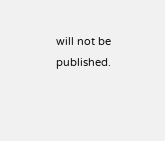will not be published.